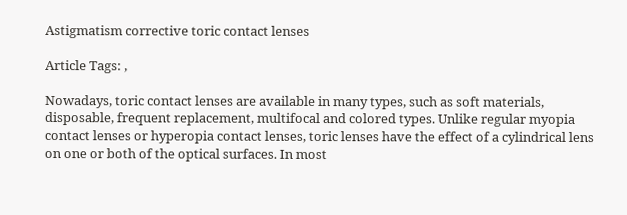Astigmatism corrective toric contact lenses

Article Tags: ,

Nowadays, toric contact lenses are available in many types, such as soft materials, disposable, frequent replacement, multifocal and colored types. Unlike regular myopia contact lenses or hyperopia contact lenses, toric lenses have the effect of a cylindrical lens on one or both of the optical surfaces. In most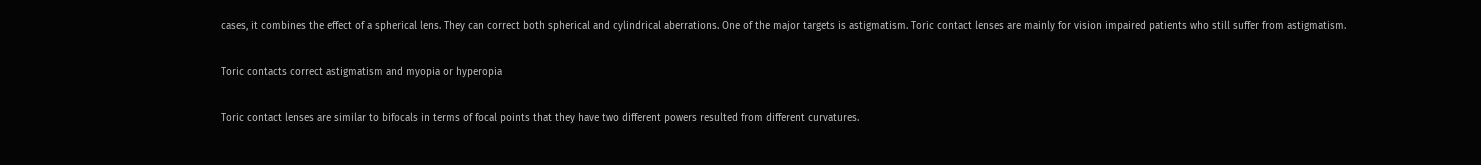cases, it combines the effect of a spherical lens. They can correct both spherical and cylindrical aberrations. One of the major targets is astigmatism. Toric contact lenses are mainly for vision impaired patients who still suffer from astigmatism.

Toric contacts correct astigmatism and myopia or hyperopia

Toric contact lenses are similar to bifocals in terms of focal points that they have two different powers resulted from different curvatures.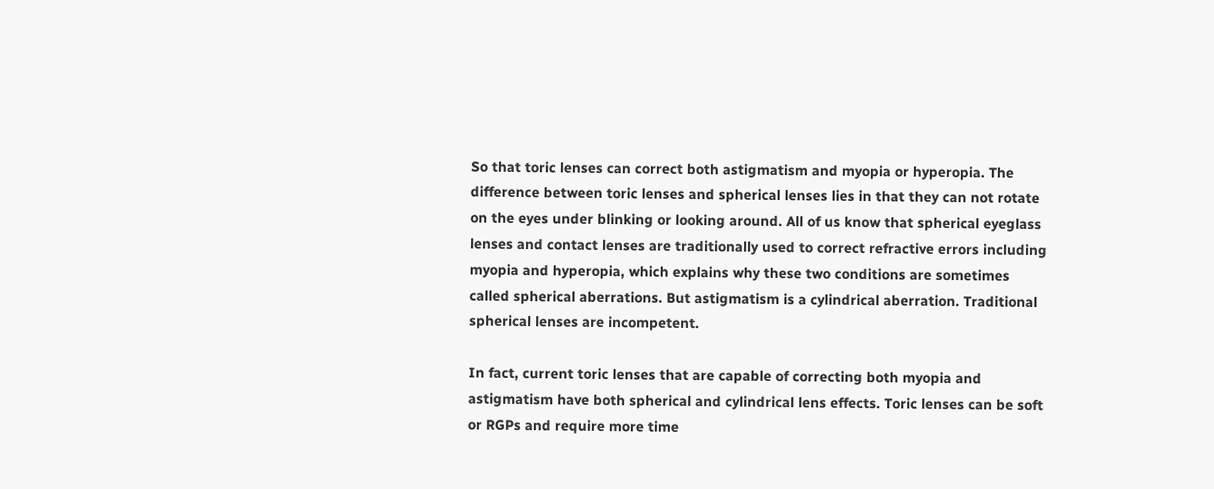So that toric lenses can correct both astigmatism and myopia or hyperopia. The difference between toric lenses and spherical lenses lies in that they can not rotate on the eyes under blinking or looking around. All of us know that spherical eyeglass lenses and contact lenses are traditionally used to correct refractive errors including myopia and hyperopia, which explains why these two conditions are sometimes called spherical aberrations. But astigmatism is a cylindrical aberration. Traditional spherical lenses are incompetent.

In fact, current toric lenses that are capable of correcting both myopia and astigmatism have both spherical and cylindrical lens effects. Toric lenses can be soft or RGPs and require more time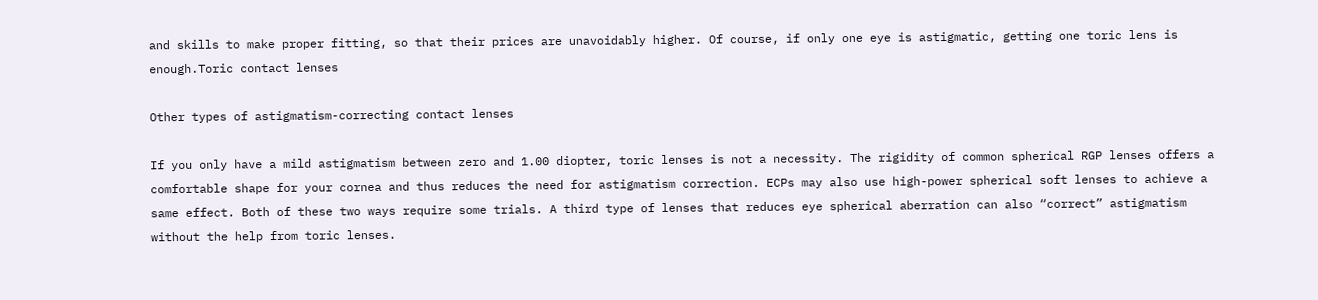and skills to make proper fitting, so that their prices are unavoidably higher. Of course, if only one eye is astigmatic, getting one toric lens is enough.Toric contact lenses

Other types of astigmatism-correcting contact lenses

If you only have a mild astigmatism between zero and 1.00 diopter, toric lenses is not a necessity. The rigidity of common spherical RGP lenses offers a comfortable shape for your cornea and thus reduces the need for astigmatism correction. ECPs may also use high-power spherical soft lenses to achieve a same effect. Both of these two ways require some trials. A third type of lenses that reduces eye spherical aberration can also “correct” astigmatism without the help from toric lenses.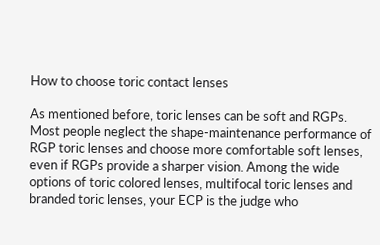How to choose toric contact lenses

As mentioned before, toric lenses can be soft and RGPs. Most people neglect the shape-maintenance performance of RGP toric lenses and choose more comfortable soft lenses, even if RGPs provide a sharper vision. Among the wide options of toric colored lenses, multifocal toric lenses and branded toric lenses, your ECP is the judge who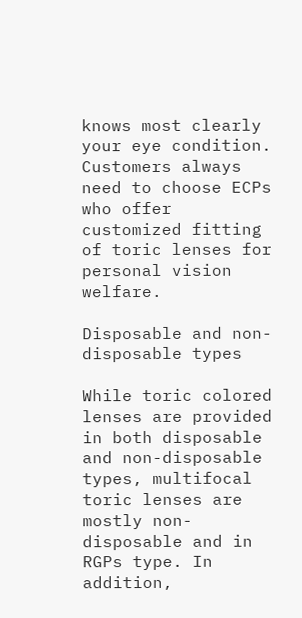knows most clearly your eye condition. Customers always need to choose ECPs who offer customized fitting of toric lenses for personal vision welfare.

Disposable and non-disposable types

While toric colored lenses are provided in both disposable and non-disposable types, multifocal toric lenses are mostly non-disposable and in RGPs type. In addition,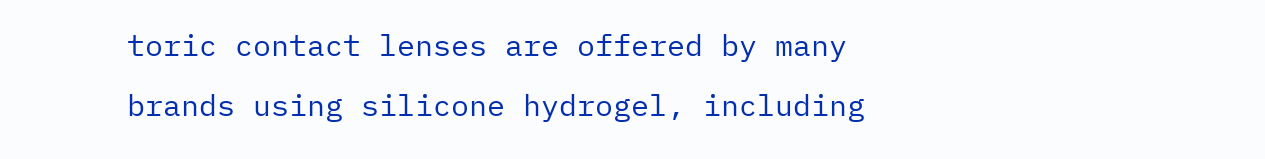toric contact lenses are offered by many brands using silicone hydrogel, including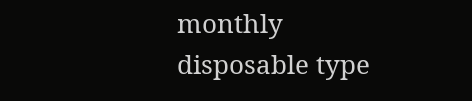monthly disposable type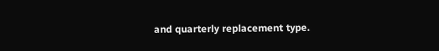and quarterly replacement type.